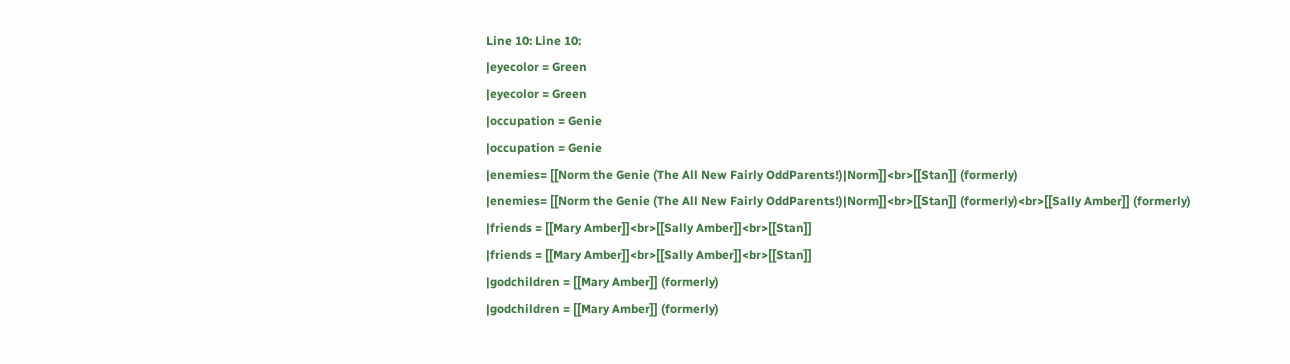Line 10: Line 10:
|eyecolor = Green
|eyecolor = Green
|occupation = Genie
|occupation = Genie
|enemies= [[Norm the Genie (The All New Fairly OddParents!)|Norm]]<br>[[Stan]] (formerly)
|enemies= [[Norm the Genie (The All New Fairly OddParents!)|Norm]]<br>[[Stan]] (formerly)<br>[[Sally Amber]] (formerly)
|friends = [[Mary Amber]]<br>[[Sally Amber]]<br>[[Stan]]
|friends = [[Mary Amber]]<br>[[Sally Amber]]<br>[[Stan]]
|godchildren = [[Mary Amber]] (formerly)
|godchildren = [[Mary Amber]] (formerly)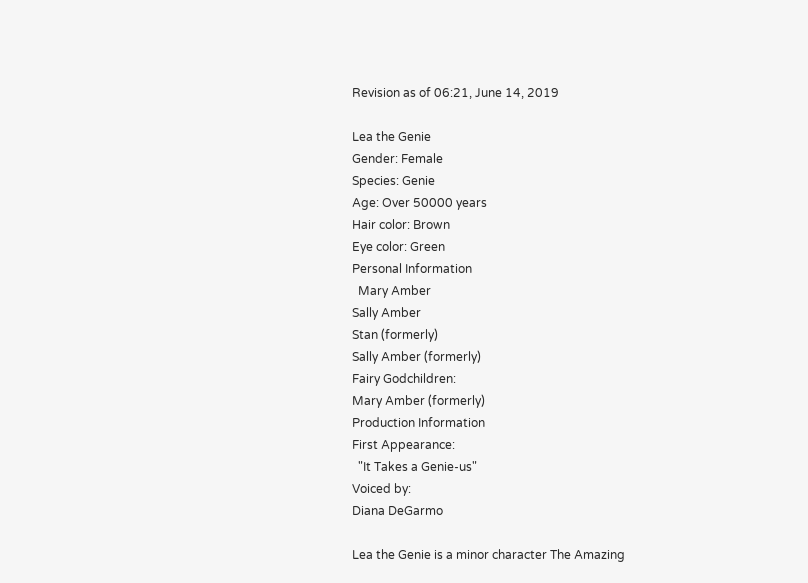Revision as of 06:21, June 14, 2019

Lea the Genie
Gender: Female
Species: Genie
Age: Over 50000 years
Hair color: Brown
Eye color: Green
Personal Information
  Mary Amber
Sally Amber
Stan (formerly)
Sally Amber (formerly)
Fairy Godchildren:
Mary Amber (formerly)
Production Information
First Appearance:
  "It Takes a Genie-us"
Voiced by:
Diana DeGarmo

Lea the Genie is a minor character The Amazing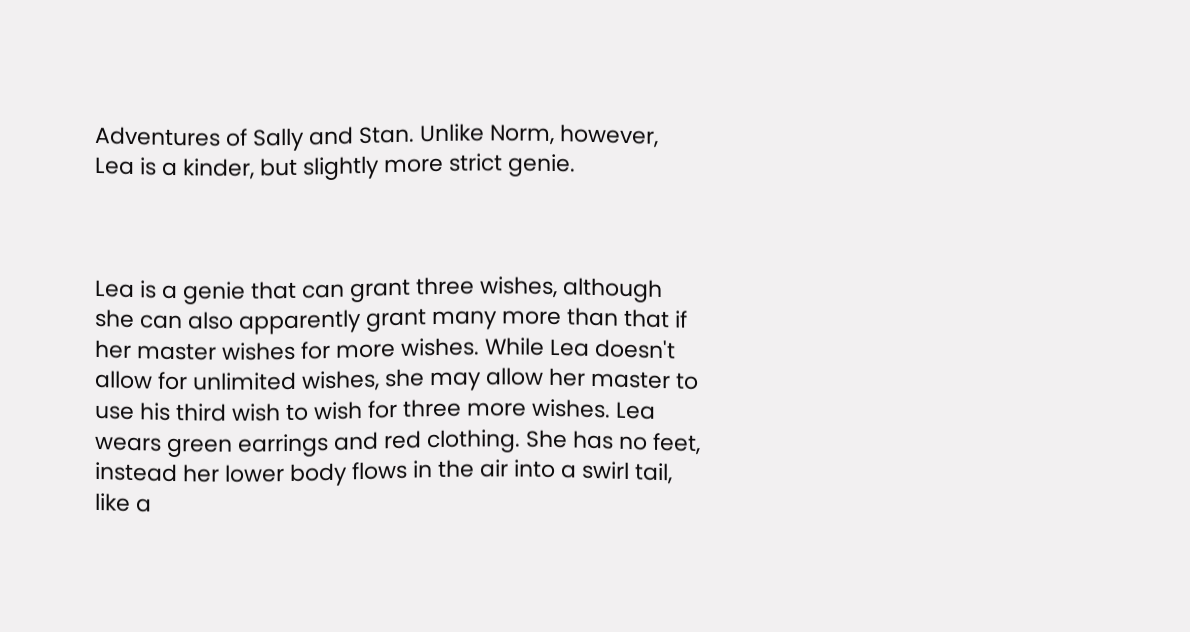Adventures of Sally and Stan. Unlike Norm, however, Lea is a kinder, but slightly more strict genie.



Lea is a genie that can grant three wishes, although she can also apparently grant many more than that if her master wishes for more wishes. While Lea doesn't allow for unlimited wishes, she may allow her master to use his third wish to wish for three more wishes. Lea wears green earrings and red clothing. She has no feet, instead her lower body flows in the air into a swirl tail, like a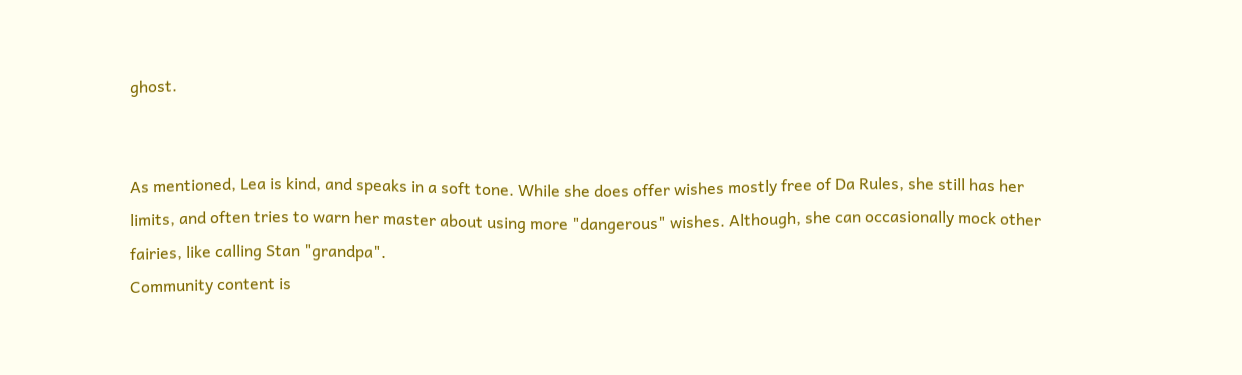ghost.


As mentioned, Lea is kind, and speaks in a soft tone. While she does offer wishes mostly free of Da Rules, she still has her limits, and often tries to warn her master about using more "dangerous" wishes. Although, she can occasionally mock other fairies, like calling Stan "grandpa".
Community content is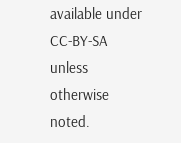available under CC-BY-SA unless otherwise noted.